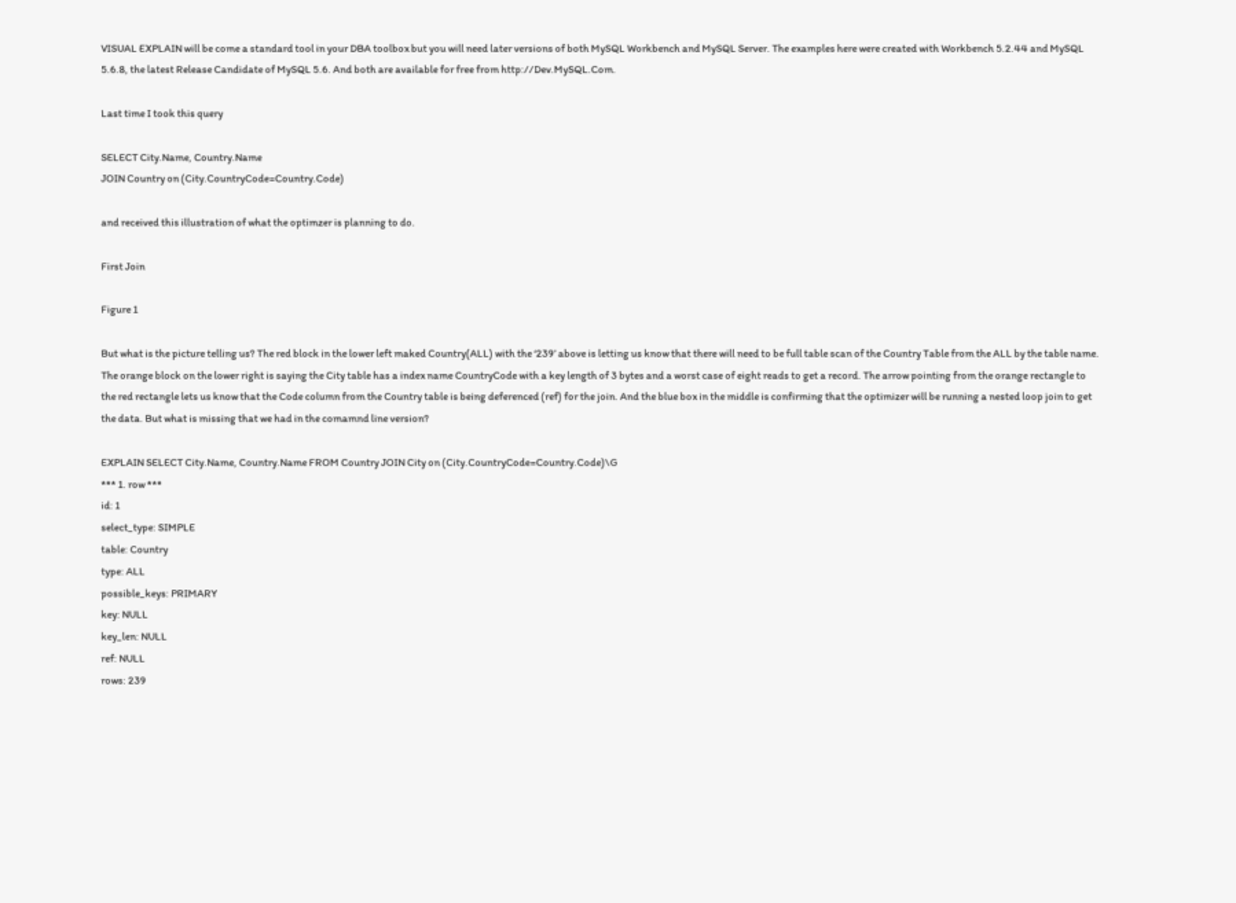VISUAL EXPLAIN will be come a standard tool in your DBA toolbox but you will need later versions of both MySQL Workbench and MySQL Server. The examples here were created with Workbench 5.2.44 and MySQL 5.6.8, the latest Release Candidate of MySQL 5.6. And both are available for free from http://Dev.MySQL.Com.

Last time I took this query

SELECT City.Name, Country.Name
JOIN Country on (City.CountryCode=Country.Code)

and received this illustration of what the optimzer is planning to do.

First Join

Figure 1

But what is the picture telling us? The red block in the lower left maked Country(ALL) with the ‘239’ above is letting us know that there will need to be full table scan of the Country Table from the ALL by the table name. The orange block on the lower right is saying the City table has a index name CountryCode with a key length of 3 bytes and a worst case of eight reads to get a record. The arrow pointing from the orange rectangle to the red rectangle lets us know that the Code column from the Country table is being deferenced (ref) for the join. And the blue box in the middle is confirming that the optimizer will be running a nested loop join to get the data. But what is missing that we had in the comamnd line version?

EXPLAIN SELECT City.Name, Country.Name FROM Country JOIN City on (City.CountryCode=Country.Code)\G
*** 1. row ***
id: 1
select_type: SIMPLE
table: Country
type: ALL
possible_keys: PRIMARY
key: NULL
key_len: NULL
ref: NULL
rows: 239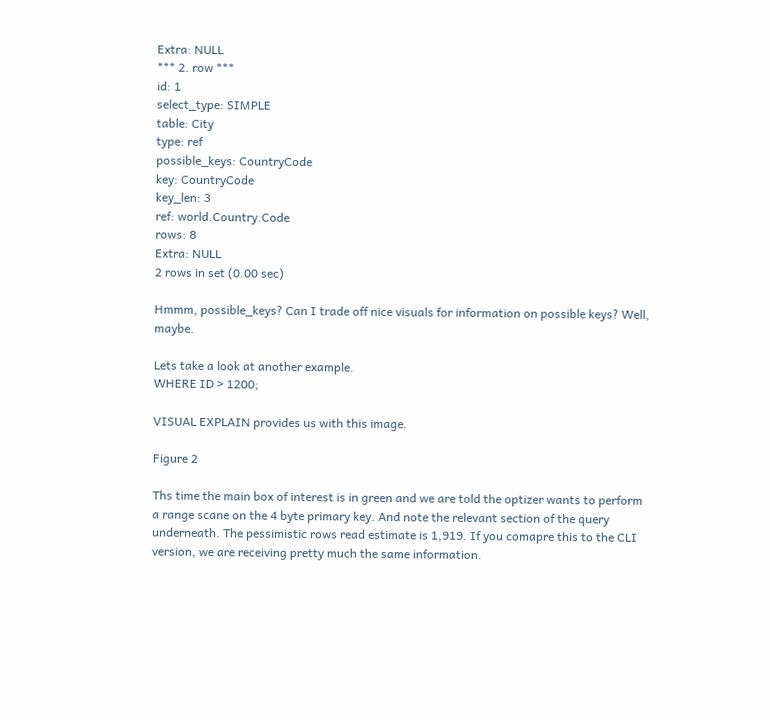Extra: NULL
*** 2. row ***
id: 1
select_type: SIMPLE
table: City
type: ref
possible_keys: CountryCode
key: CountryCode
key_len: 3
ref: world.Country.Code
rows: 8
Extra: NULL
2 rows in set (0.00 sec)

Hmmm, possible_keys? Can I trade off nice visuals for information on possible keys? Well, maybe.

Lets take a look at another example.
WHERE ID > 1200;

VISUAL EXPLAIN provides us with this image.

Figure 2

Ths time the main box of interest is in green and we are told the optizer wants to perform a range scane on the 4 byte primary key. And note the relevant section of the query underneath. The pessimistic rows read estimate is 1,919. If you comapre this to the CLI version, we are receiving pretty much the same information.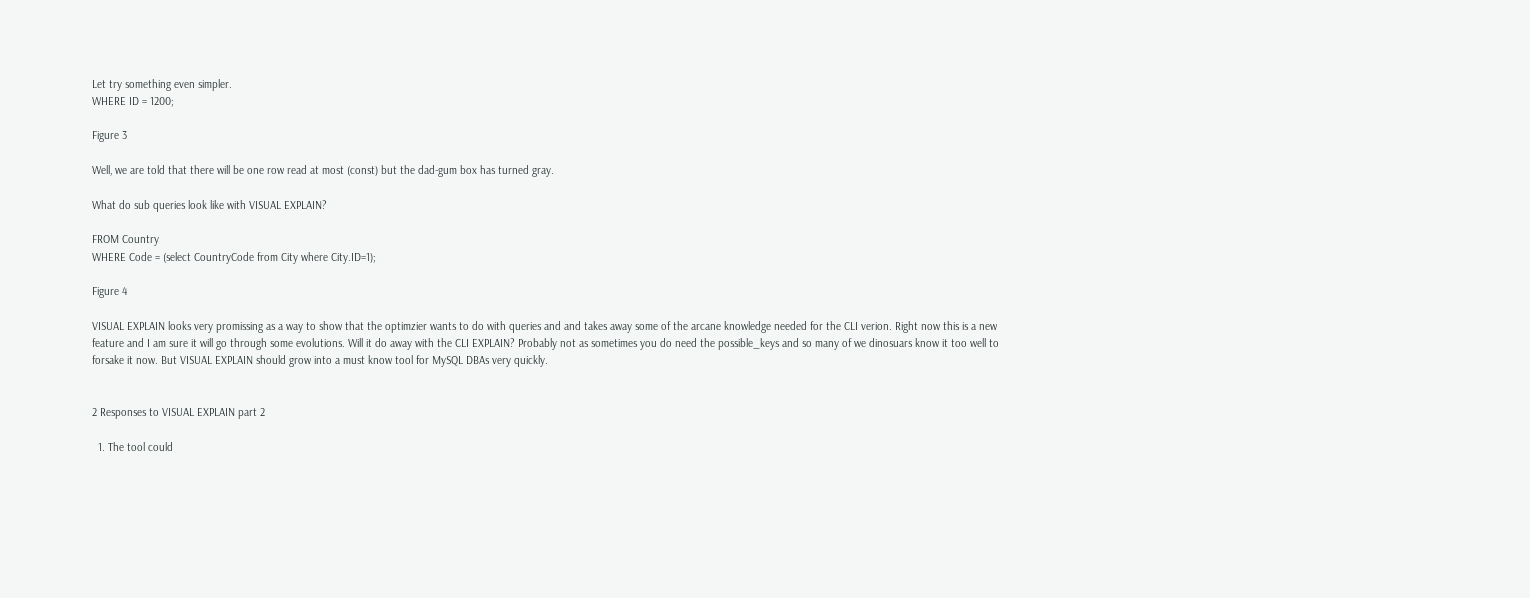Let try something even simpler.
WHERE ID = 1200;

Figure 3

Well, we are told that there will be one row read at most (const) but the dad-gum box has turned gray.

What do sub queries look like with VISUAL EXPLAIN?

FROM Country
WHERE Code = (select CountryCode from City where City.ID=1);

Figure 4

VISUAL EXPLAIN looks very promissing as a way to show that the optimzier wants to do with queries and and takes away some of the arcane knowledge needed for the CLI verion. Right now this is a new feature and I am sure it will go through some evolutions. Will it do away with the CLI EXPLAIN? Probably not as sometimes you do need the possible_keys and so many of we dinosuars know it too well to forsake it now. But VISUAL EXPLAIN should grow into a must know tool for MySQL DBAs very quickly.


2 Responses to VISUAL EXPLAIN part 2

  1. The tool could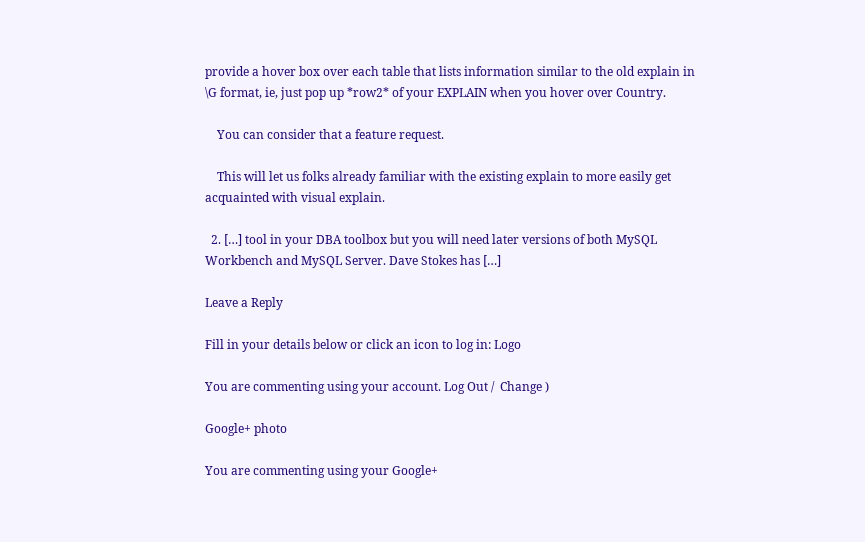provide a hover box over each table that lists information similar to the old explain in \G format, ie, just pop up *row2* of your EXPLAIN when you hover over Country.

    You can consider that a feature request.

    This will let us folks already familiar with the existing explain to more easily get acquainted with visual explain.

  2. […] tool in your DBA toolbox but you will need later versions of both MySQL Workbench and MySQL Server. Dave Stokes has […]

Leave a Reply

Fill in your details below or click an icon to log in: Logo

You are commenting using your account. Log Out /  Change )

Google+ photo

You are commenting using your Google+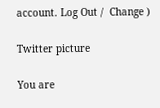account. Log Out /  Change )

Twitter picture

You are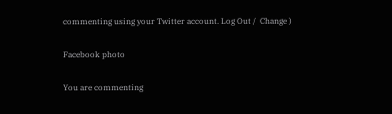commenting using your Twitter account. Log Out /  Change )

Facebook photo

You are commenting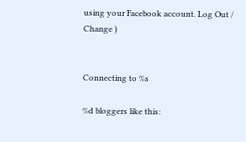using your Facebook account. Log Out /  Change )


Connecting to %s

%d bloggers like this: